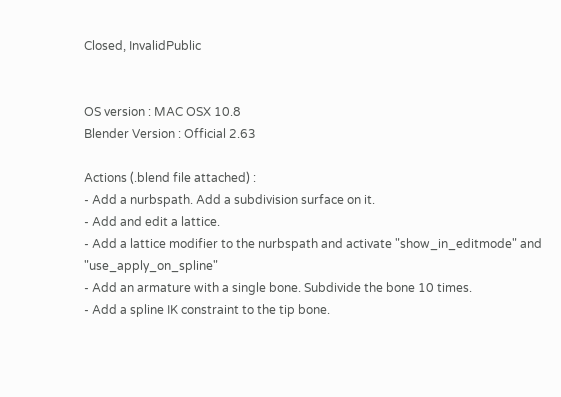Closed, InvalidPublic


OS version : MAC OSX 10.8
Blender Version : Official 2.63

Actions (.blend file attached) :
- Add a nurbspath. Add a subdivision surface on it.
- Add and edit a lattice.
- Add a lattice modifier to the nurbspath and activate "show_in_editmode" and "use_apply_on_spline"
- Add an armature with a single bone. Subdivide the bone 10 times.
- Add a spline IK constraint to the tip bone.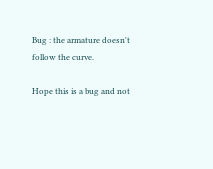Bug : the armature doesn't follow the curve.

Hope this is a bug and not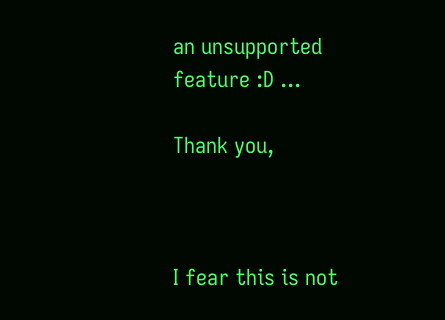an unsupported feature :D ...

Thank you,



I fear this is not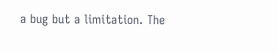a bug but a limitation. The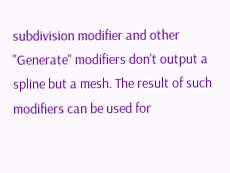subdivision modifier and other "Generate" modifiers don't output a spline but a mesh. The result of such modifiers can be used for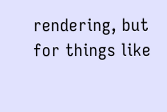rendering, but for things like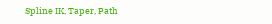Spline IK, Taper, Path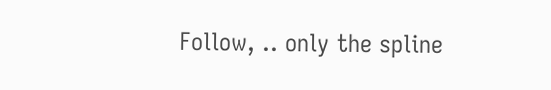Follow, .. only the spline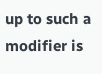up to such a modifier is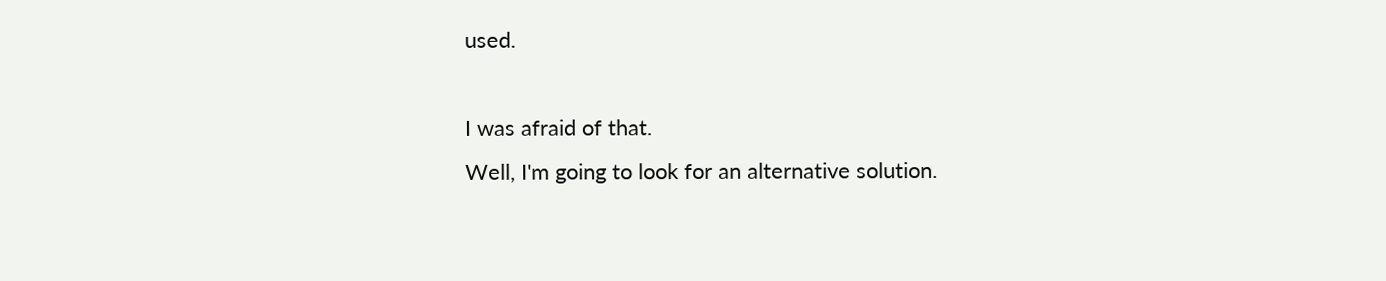used.

I was afraid of that.
Well, I'm going to look for an alternative solution.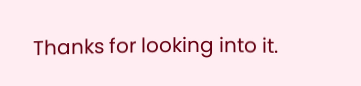Thanks for looking into it.